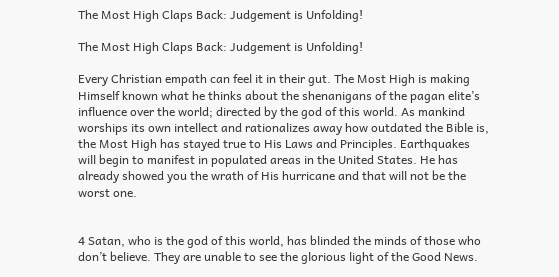The Most High Claps Back: Judgement is Unfolding!

The Most High Claps Back: Judgement is Unfolding!

Every Christian empath can feel it in their gut. The Most High is making Himself known what he thinks about the shenanigans of the pagan elite’s influence over the world; directed by the god of this world. As mankind worships its own intellect and rationalizes away how outdated the Bible is, the Most High has stayed true to His Laws and Principles. Earthquakes will begin to manifest in populated areas in the United States. He has already showed you the wrath of His hurricane and that will not be the worst one.


4 Satan, who is the god of this world, has blinded the minds of those who don’t believe. They are unable to see the glorious light of the Good News.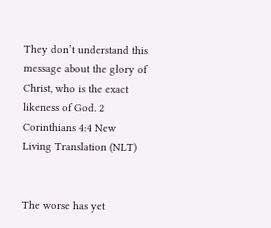They don’t understand this message about the glory of Christ, who is the exact likeness of God. 2 Corinthians 4:4 New Living Translation (NLT)


The worse has yet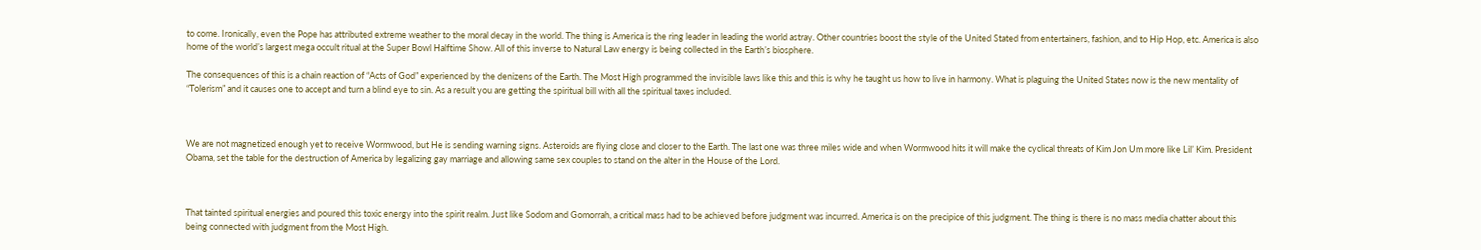to come. Ironically, even the Pope has attributed extreme weather to the moral decay in the world. The thing is America is the ring leader in leading the world astray. Other countries boost the style of the United Stated from entertainers, fashion, and to Hip Hop, etc. America is also home of the world’s largest mega occult ritual at the Super Bowl Halftime Show. All of this inverse to Natural Law energy is being collected in the Earth’s biosphere.

The consequences of this is a chain reaction of “Acts of God” experienced by the denizens of the Earth. The Most High programmed the invisible laws like this and this is why he taught us how to live in harmony. What is plaguing the United States now is the new mentality of “Tolerism” and it causes one to accept and turn a blind eye to sin. As a result you are getting the spiritual bill with all the spiritual taxes included.



We are not magnetized enough yet to receive Wormwood, but He is sending warning signs. Asteroids are flying close and closer to the Earth. The last one was three miles wide and when Wormwood hits it will make the cyclical threats of Kim Jon Um more like Lil’ Kim. President Obama, set the table for the destruction of America by legalizing gay marriage and allowing same sex couples to stand on the alter in the House of the Lord.



That tainted spiritual energies and poured this toxic energy into the spirit realm. Just like Sodom and Gomorrah, a critical mass had to be achieved before judgment was incurred. America is on the precipice of this judgment. The thing is there is no mass media chatter about this being connected with judgment from the Most High.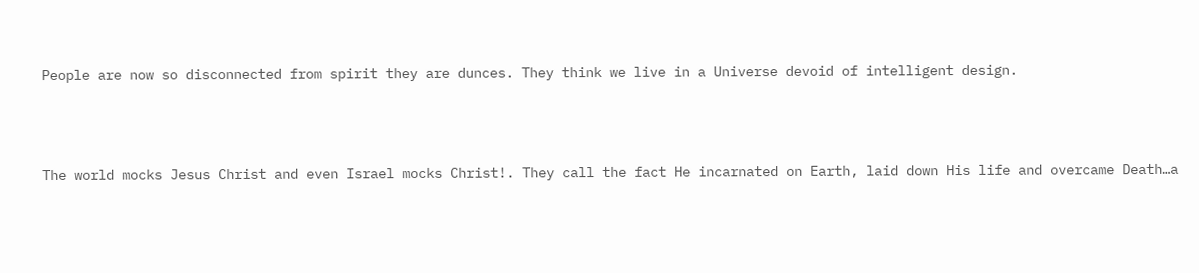People are now so disconnected from spirit they are dunces. They think we live in a Universe devoid of intelligent design.



The world mocks Jesus Christ and even Israel mocks Christ!. They call the fact He incarnated on Earth, laid down His life and overcame Death…a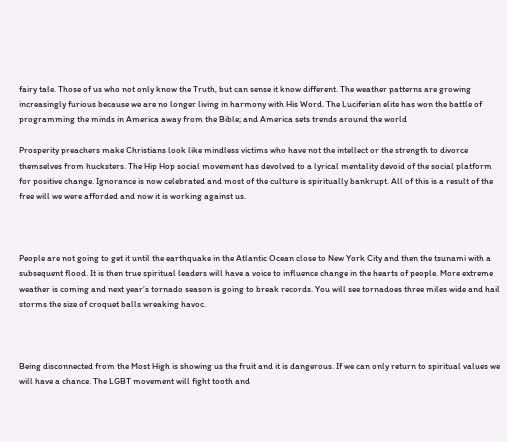fairy tale. Those of us who not only know the Truth, but can sense it know different. The weather patterns are growing increasingly furious because we are no longer living in harmony with His Word. The Luciferian elite has won the battle of programming the minds in America away from the Bible; and America sets trends around the world

Prosperity preachers make Christians look like mindless victims who have not the intellect or the strength to divorce themselves from hucksters. The Hip Hop social movement has devolved to a lyrical mentality devoid of the social platform for positive change. Ignorance is now celebrated and most of the culture is spiritually bankrupt. All of this is a result of the free will we were afforded and now it is working against us.



People are not going to get it until the earthquake in the Atlantic Ocean close to New York City and then the tsunami with a subsequent flood. It is then true spiritual leaders will have a voice to influence change in the hearts of people. More extreme weather is coming and next year’s tornado season is going to break records. You will see tornadoes three miles wide and hail storms the size of croquet balls wreaking havoc.



Being disconnected from the Most High is showing us the fruit and it is dangerous. If we can only return to spiritual values we will have a chance. The LGBT movement will fight tooth and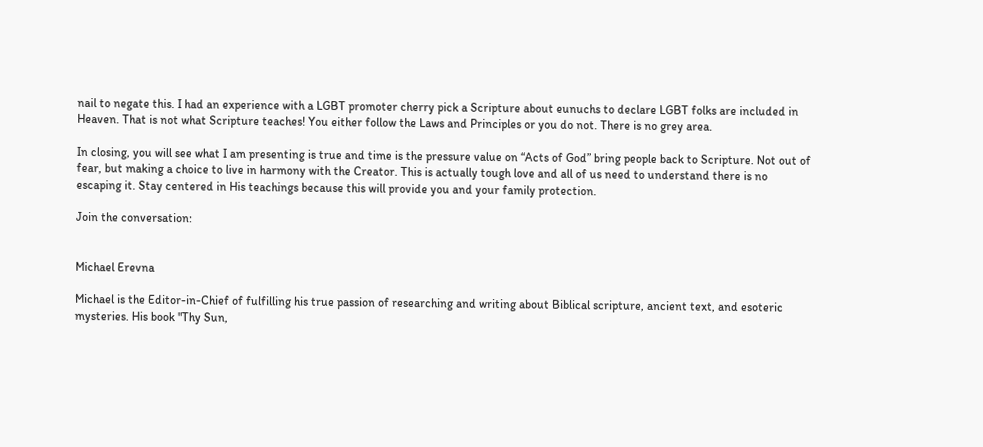nail to negate this. I had an experience with a LGBT promoter cherry pick a Scripture about eunuchs to declare LGBT folks are included in Heaven. That is not what Scripture teaches! You either follow the Laws and Principles or you do not. There is no grey area.

In closing, you will see what I am presenting is true and time is the pressure value on “Acts of God” bring people back to Scripture. Not out of fear, but making a choice to live in harmony with the Creator. This is actually tough love and all of us need to understand there is no escaping it. Stay centered in His teachings because this will provide you and your family protection.

Join the conversation:


Michael Erevna

Michael is the Editor-in-Chief of fulfilling his true passion of researching and writing about Biblical scripture, ancient text, and esoteric mysteries. His book "Thy Sun,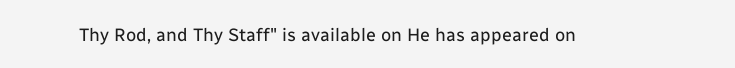Thy Rod, and Thy Staff" is available on He has appeared on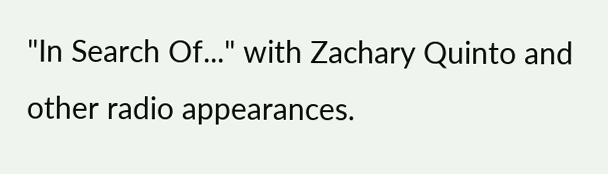"In Search Of..." with Zachary Quinto and other radio appearances.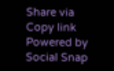Share via
Copy link
Powered by Social Snap